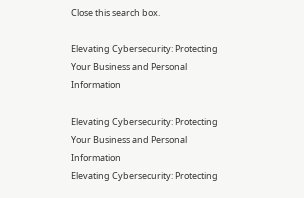Close this search box.

Elevating Cybersecurity: Protecting Your Business and Personal Information

Elevating Cybersecurity: Protecting Your Business and Personal Information
Elevating Cybersecurity: Protecting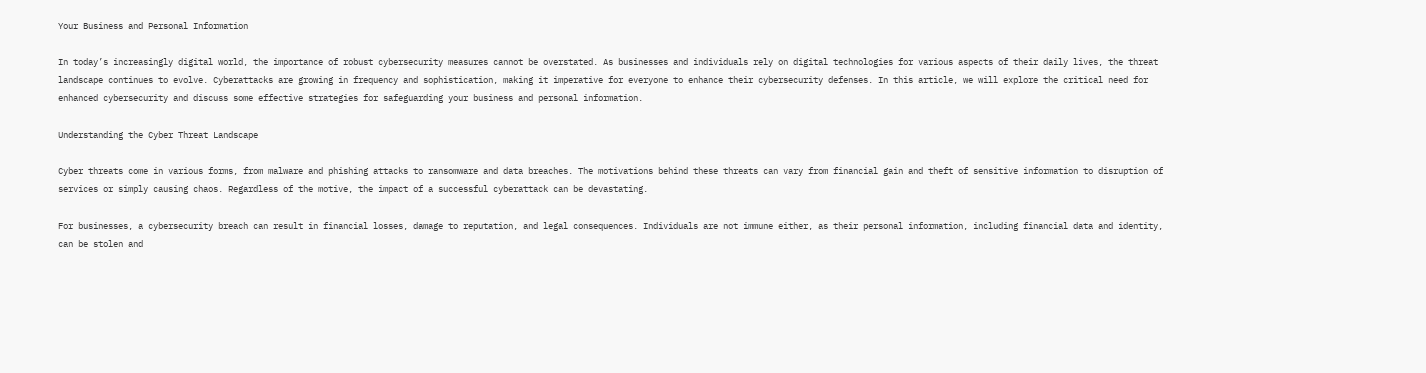Your Business and Personal Information

In today’s increasingly digital world, the importance of robust cybersecurity measures cannot be overstated. As businesses and individuals rely on digital technologies for various aspects of their daily lives, the threat landscape continues to evolve. Cyberattacks are growing in frequency and sophistication, making it imperative for everyone to enhance their cybersecurity defenses. In this article, we will explore the critical need for enhanced cybersecurity and discuss some effective strategies for safeguarding your business and personal information.

Understanding the Cyber Threat Landscape

Cyber threats come in various forms, from malware and phishing attacks to ransomware and data breaches. The motivations behind these threats can vary from financial gain and theft of sensitive information to disruption of services or simply causing chaos. Regardless of the motive, the impact of a successful cyberattack can be devastating.

For businesses, a cybersecurity breach can result in financial losses, damage to reputation, and legal consequences. Individuals are not immune either, as their personal information, including financial data and identity, can be stolen and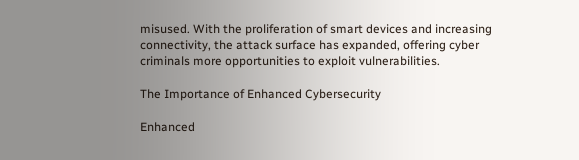misused. With the proliferation of smart devices and increasing connectivity, the attack surface has expanded, offering cyber criminals more opportunities to exploit vulnerabilities.

The Importance of Enhanced Cybersecurity

Enhanced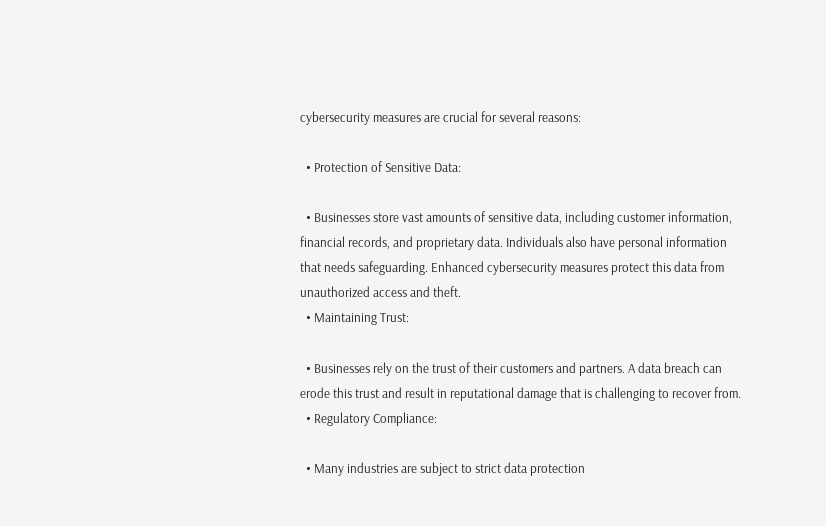cybersecurity measures are crucial for several reasons:

  • Protection of Sensitive Data:

  • Businesses store vast amounts of sensitive data, including customer information, financial records, and proprietary data. Individuals also have personal information that needs safeguarding. Enhanced cybersecurity measures protect this data from unauthorized access and theft.
  • Maintaining Trust:

  • Businesses rely on the trust of their customers and partners. A data breach can erode this trust and result in reputational damage that is challenging to recover from.
  • Regulatory Compliance:

  • Many industries are subject to strict data protection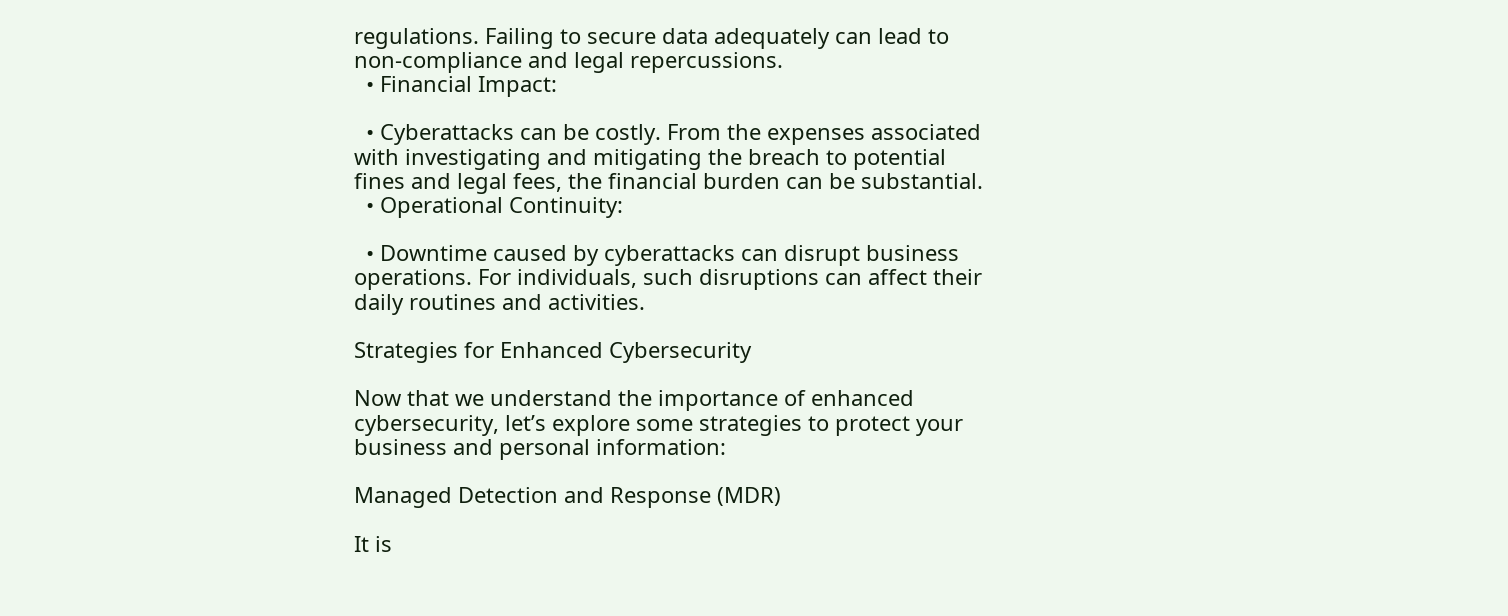regulations. Failing to secure data adequately can lead to non-compliance and legal repercussions.
  • Financial Impact:

  • Cyberattacks can be costly. From the expenses associated with investigating and mitigating the breach to potential fines and legal fees, the financial burden can be substantial.
  • Operational Continuity:

  • Downtime caused by cyberattacks can disrupt business operations. For individuals, such disruptions can affect their daily routines and activities.

Strategies for Enhanced Cybersecurity

Now that we understand the importance of enhanced cybersecurity, let’s explore some strategies to protect your business and personal information:

Managed Detection and Response (MDR)

It is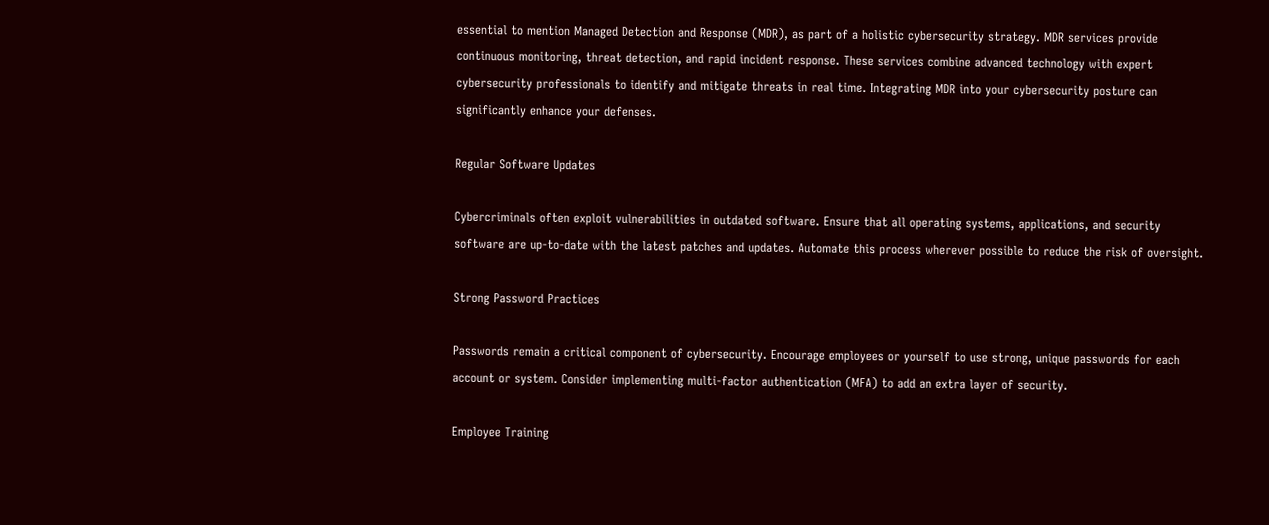essential to mention Managed Detection and Response (MDR), as part of a holistic cybersecurity strategy. MDR services provide continuous monitoring, threat detection, and rapid incident response. These services combine advanced technology with expert cybersecurity professionals to identify and mitigate threats in real time. Integrating MDR into your cybersecurity posture can significantly enhance your defenses.

Regular Software Updates

Cybercriminals often exploit vulnerabilities in outdated software. Ensure that all operating systems, applications, and security software are up-to-date with the latest patches and updates. Automate this process wherever possible to reduce the risk of oversight.

Strong Password Practices

Passwords remain a critical component of cybersecurity. Encourage employees or yourself to use strong, unique passwords for each account or system. Consider implementing multi-factor authentication (MFA) to add an extra layer of security.

Employee Training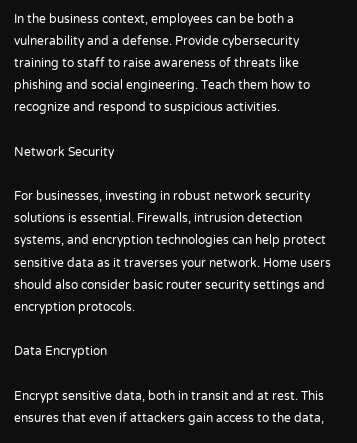In the business context, employees can be both a vulnerability and a defense. Provide cybersecurity training to staff to raise awareness of threats like phishing and social engineering. Teach them how to recognize and respond to suspicious activities.

Network Security

For businesses, investing in robust network security solutions is essential. Firewalls, intrusion detection systems, and encryption technologies can help protect sensitive data as it traverses your network. Home users should also consider basic router security settings and encryption protocols.

Data Encryption

Encrypt sensitive data, both in transit and at rest. This ensures that even if attackers gain access to the data,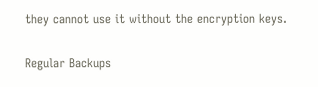they cannot use it without the encryption keys.

Regular Backups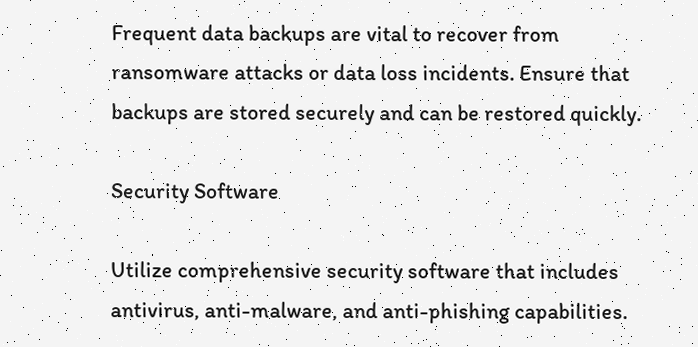Frequent data backups are vital to recover from ransomware attacks or data loss incidents. Ensure that backups are stored securely and can be restored quickly.

Security Software

Utilize comprehensive security software that includes antivirus, anti-malware, and anti-phishing capabilities.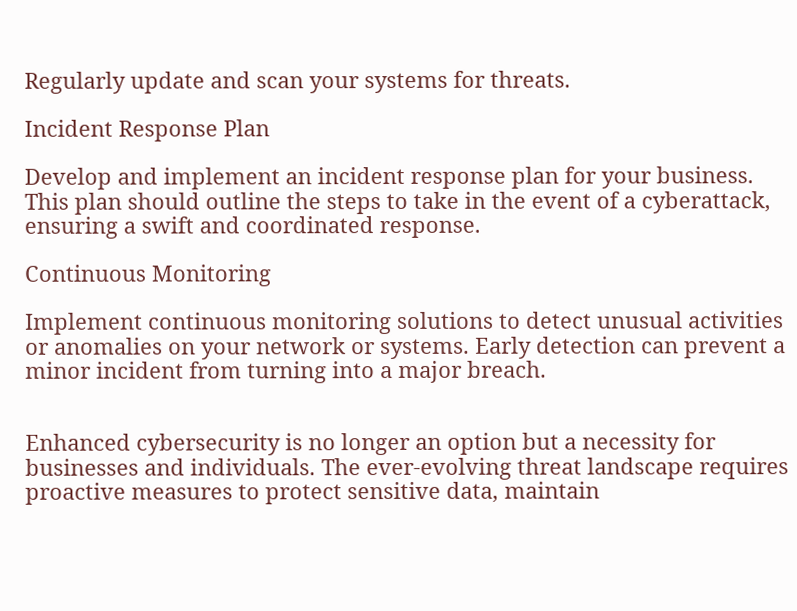Regularly update and scan your systems for threats.

Incident Response Plan

Develop and implement an incident response plan for your business. This plan should outline the steps to take in the event of a cyberattack, ensuring a swift and coordinated response.

Continuous Monitoring

Implement continuous monitoring solutions to detect unusual activities or anomalies on your network or systems. Early detection can prevent a minor incident from turning into a major breach.


Enhanced cybersecurity is no longer an option but a necessity for businesses and individuals. The ever-evolving threat landscape requires proactive measures to protect sensitive data, maintain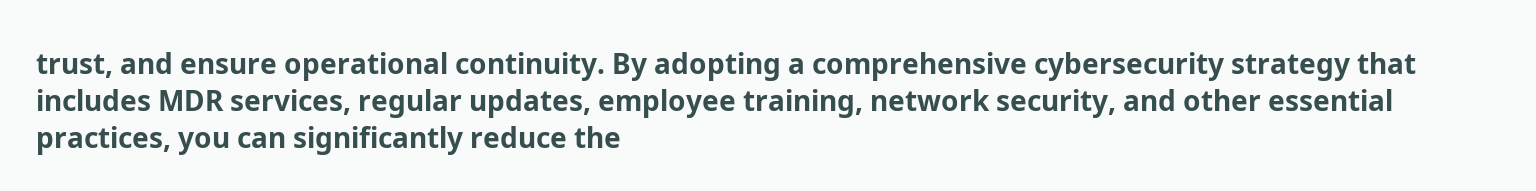trust, and ensure operational continuity. By adopting a comprehensive cybersecurity strategy that includes MDR services, regular updates, employee training, network security, and other essential practices, you can significantly reduce the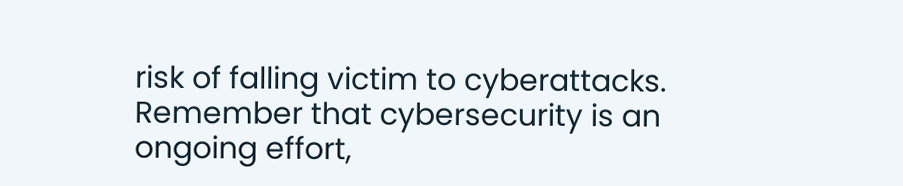risk of falling victim to cyberattacks. Remember that cybersecurity is an ongoing effort,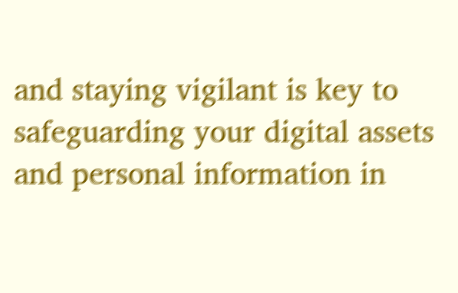and staying vigilant is key to safeguarding your digital assets and personal information in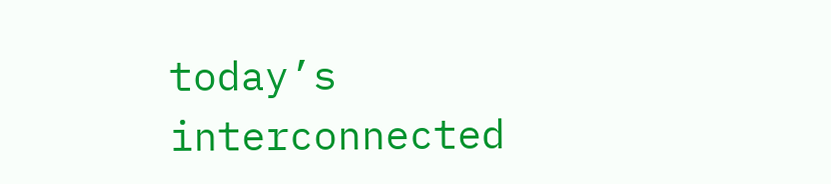today’s interconnected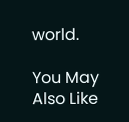world.

You May Also Like